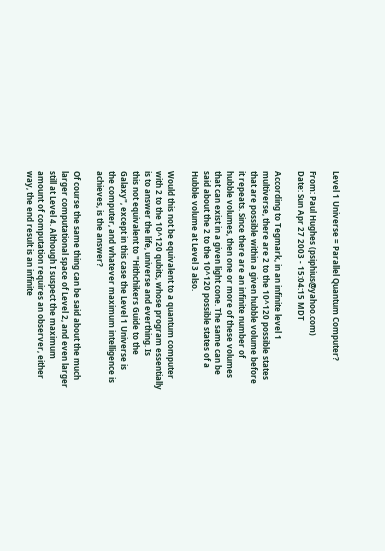Level 1 Universe = Parallel Quantum Computer?

From: Paul Hughes (psiphius@yahoo.com)
Date: Sun Apr 27 2003 - 15:04:15 MDT

According to Tegmark, in an infinite level 1
multiverse, there are 2 to the 10^120 possible states
that are possible within a given hubble volume before
it repeats. Since there are an infinite number of
hubble volumes, then one or more of these volumes
that can exist in a given light cone. The same can be
said about the 2 to the 10^120 possible states of a
Hubble volume at Level 3 also.

Would this not be equivalent to a quantum computer
with 2 to the 10^120 qubits, whose program essentially
is to answer the life, universe and everthing. Is
this not equivalent to "Hithchikers Guide to the
Galaxy", except in this case the Level 1 Universe is
the computer, and whatever maximum intelligence is
achieves, is the answer?

Of course the same thing can be said about the much
larger computational space of Level 2, and even larger
still at Level 4. Although I suspect the maximum
amount of computation requires an observer, either
way, the end result is an infinite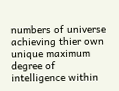numbers of universe
achieving thier own unique maximum degree of
intelligence within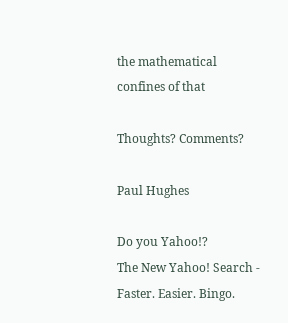the mathematical confines of that

Thoughts? Comments?

Paul Hughes

Do you Yahoo!?
The New Yahoo! Search - Faster. Easier. Bingo.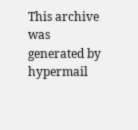This archive was generated by hypermail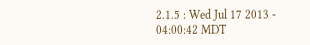2.1.5 : Wed Jul 17 2013 - 04:00:42 MDT